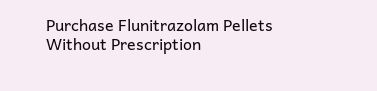Purchase Flunitrazolam Pellets Without Prescription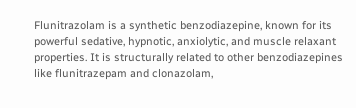Flunitrazolam is a synthetic benzodiazepine, known for its powerful sedative, hypnotic, anxiolytic, and muscle relaxant properties. It is structurally related to other benzodiazepines like flunitrazepam and clonazolam,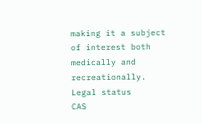making it a subject of interest both medically and recreationally.
Legal status
CAS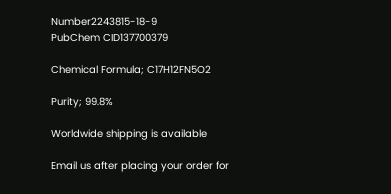Number2243815-18-9
PubChem CID137700379

Chemical Formula; C17H12FN5O2

Purity; 99.8%

Worldwide shipping is available

Email us after placing your order for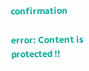confirmation

error: Content is protected !!